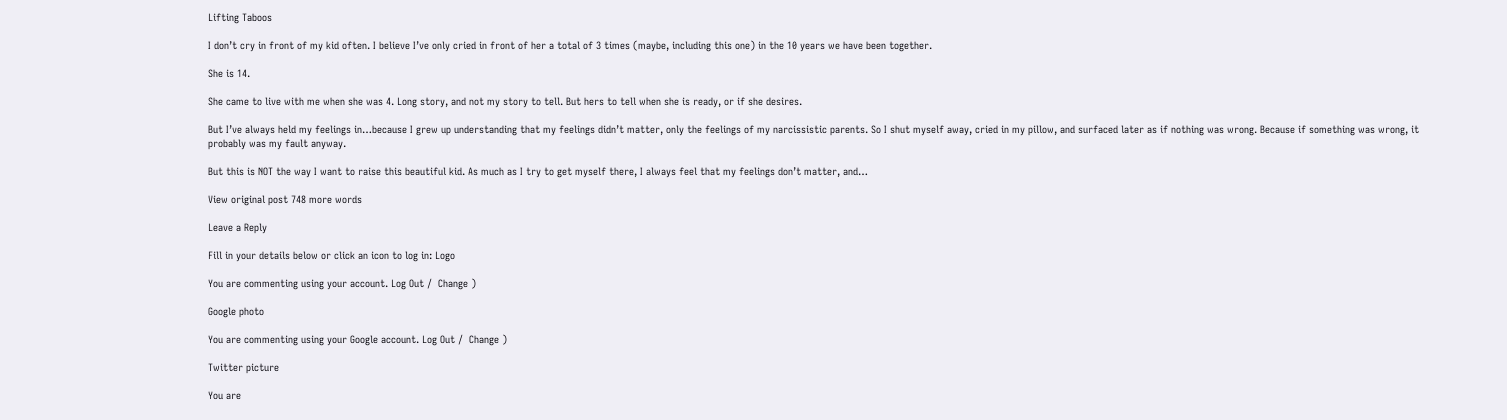Lifting Taboos

I don’t cry in front of my kid often. I believe I’ve only cried in front of her a total of 3 times (maybe, including this one) in the 10 years we have been together.

She is 14.

She came to live with me when she was 4. Long story, and not my story to tell. But hers to tell when she is ready, or if she desires.

But I’ve always held my feelings in…because I grew up understanding that my feelings didn’t matter, only the feelings of my narcissistic parents. So I shut myself away, cried in my pillow, and surfaced later as if nothing was wrong. Because if something was wrong, it probably was my fault anyway.

But this is NOT the way I want to raise this beautiful kid. As much as I try to get myself there, I always feel that my feelings don’t matter, and…

View original post 748 more words

Leave a Reply

Fill in your details below or click an icon to log in: Logo

You are commenting using your account. Log Out /  Change )

Google photo

You are commenting using your Google account. Log Out /  Change )

Twitter picture

You are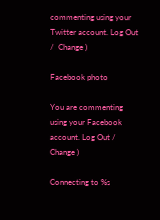commenting using your Twitter account. Log Out /  Change )

Facebook photo

You are commenting using your Facebook account. Log Out /  Change )

Connecting to %s